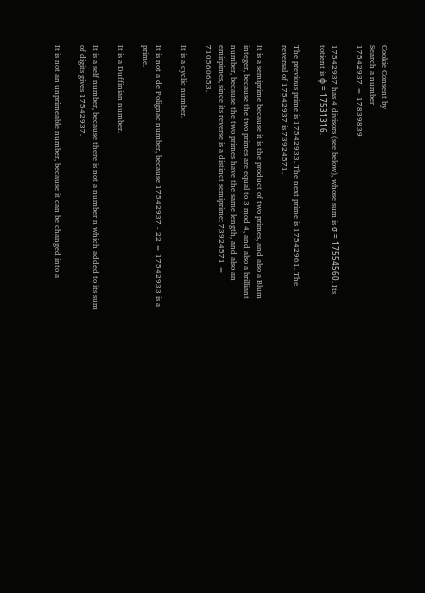Cookie Consent by
Search a number
17542937 = 17839839

17542937 has 4 divisors (see below), whose sum is σ = 17554560. Its totient is φ = 17531316.

The previous prime is 17542933. The next prime is 17542961. The reversal of 17542937 is 73924571.

It is a semiprime because it is the product of two primes, and also a Blum integer, because the two primes are equal to 3 mod 4, and also a brilliant number, because the two primes have the same length, and also an emirpimes, since its reverse is a distinct semiprime: 73924571 = 710560653.

It is a cyclic number.

It is not a de Polignac number, because 17542937 - 22 = 17542933 is a prime.

It is a Duffinian number.

It is a self number, because there is not a number n which added to its sum of digits gives 17542937.

It is not an unprimeable number, because it can be changed into a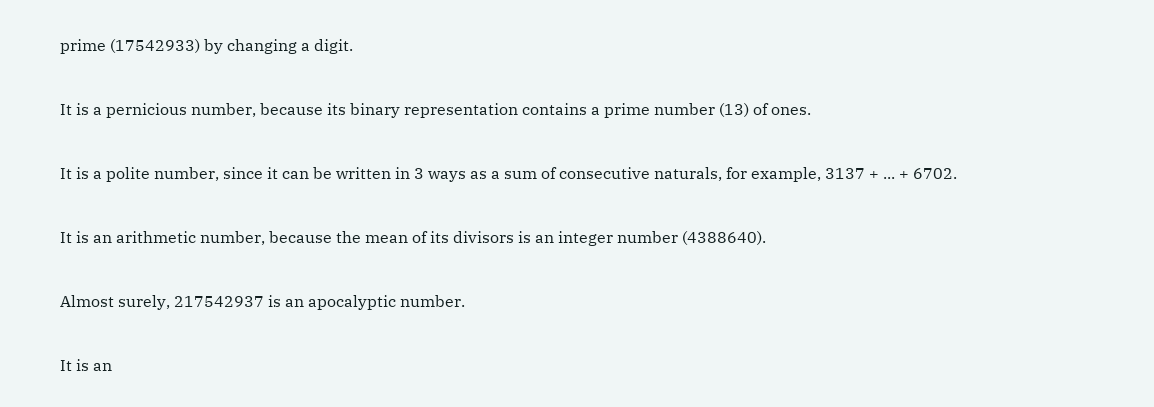prime (17542933) by changing a digit.

It is a pernicious number, because its binary representation contains a prime number (13) of ones.

It is a polite number, since it can be written in 3 ways as a sum of consecutive naturals, for example, 3137 + ... + 6702.

It is an arithmetic number, because the mean of its divisors is an integer number (4388640).

Almost surely, 217542937 is an apocalyptic number.

It is an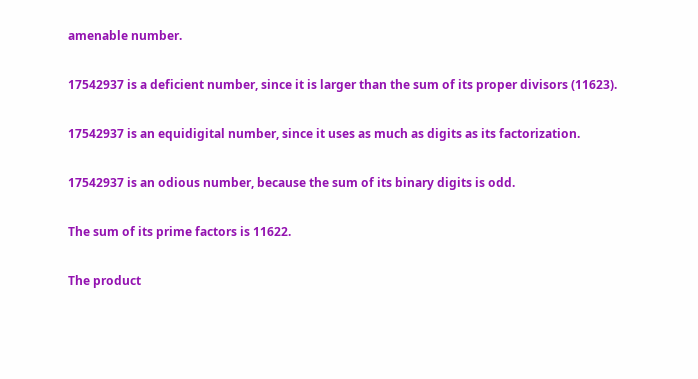amenable number.

17542937 is a deficient number, since it is larger than the sum of its proper divisors (11623).

17542937 is an equidigital number, since it uses as much as digits as its factorization.

17542937 is an odious number, because the sum of its binary digits is odd.

The sum of its prime factors is 11622.

The product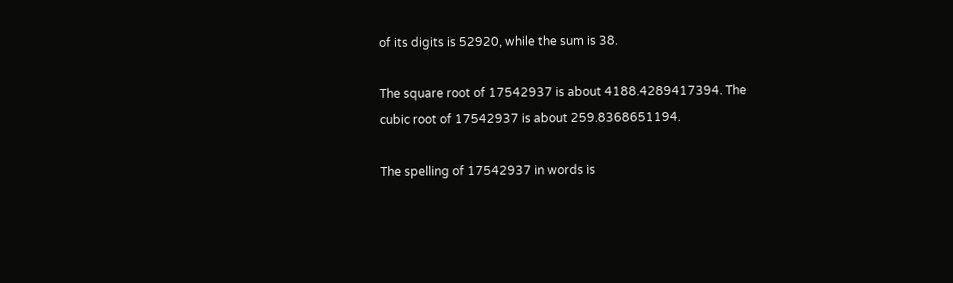of its digits is 52920, while the sum is 38.

The square root of 17542937 is about 4188.4289417394. The cubic root of 17542937 is about 259.8368651194.

The spelling of 17542937 in words is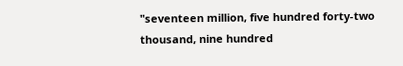"seventeen million, five hundred forty-two thousand, nine hundred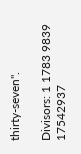thirty-seven".

Divisors: 1 1783 9839 17542937